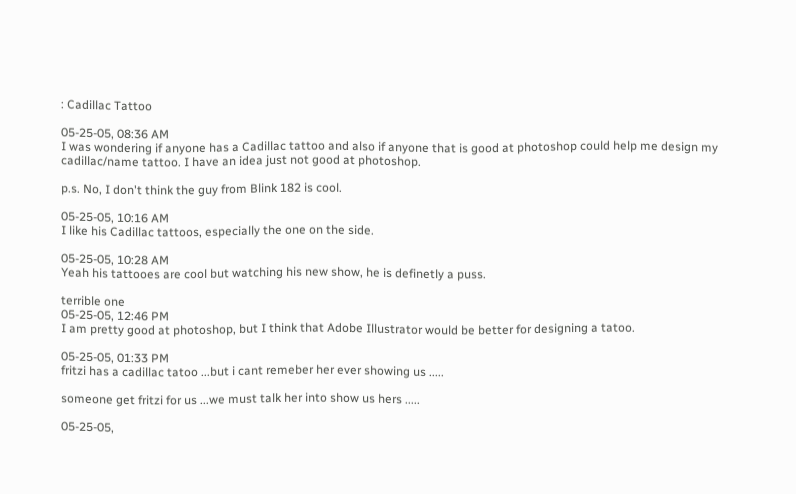: Cadillac Tattoo

05-25-05, 08:36 AM
I was wondering if anyone has a Cadillac tattoo and also if anyone that is good at photoshop could help me design my cadillac/name tattoo. I have an idea just not good at photoshop.

p.s. No, I don't think the guy from Blink 182 is cool.

05-25-05, 10:16 AM
I like his Cadillac tattoos, especially the one on the side.

05-25-05, 10:28 AM
Yeah his tattooes are cool but watching his new show, he is definetly a puss.

terrible one
05-25-05, 12:46 PM
I am pretty good at photoshop, but I think that Adobe Illustrator would be better for designing a tatoo.

05-25-05, 01:33 PM
fritzi has a cadillac tatoo ...but i cant remeber her ever showing us .....

someone get fritzi for us ...we must talk her into show us hers .....

05-25-05,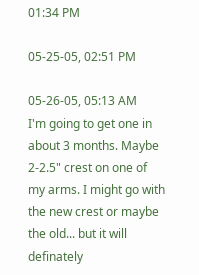01:34 PM

05-25-05, 02:51 PM

05-26-05, 05:13 AM
I'm going to get one in about 3 months. Maybe 2-2.5" crest on one of my arms. I might go with the new crest or maybe the old... but it will definately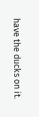have the ducks on it.